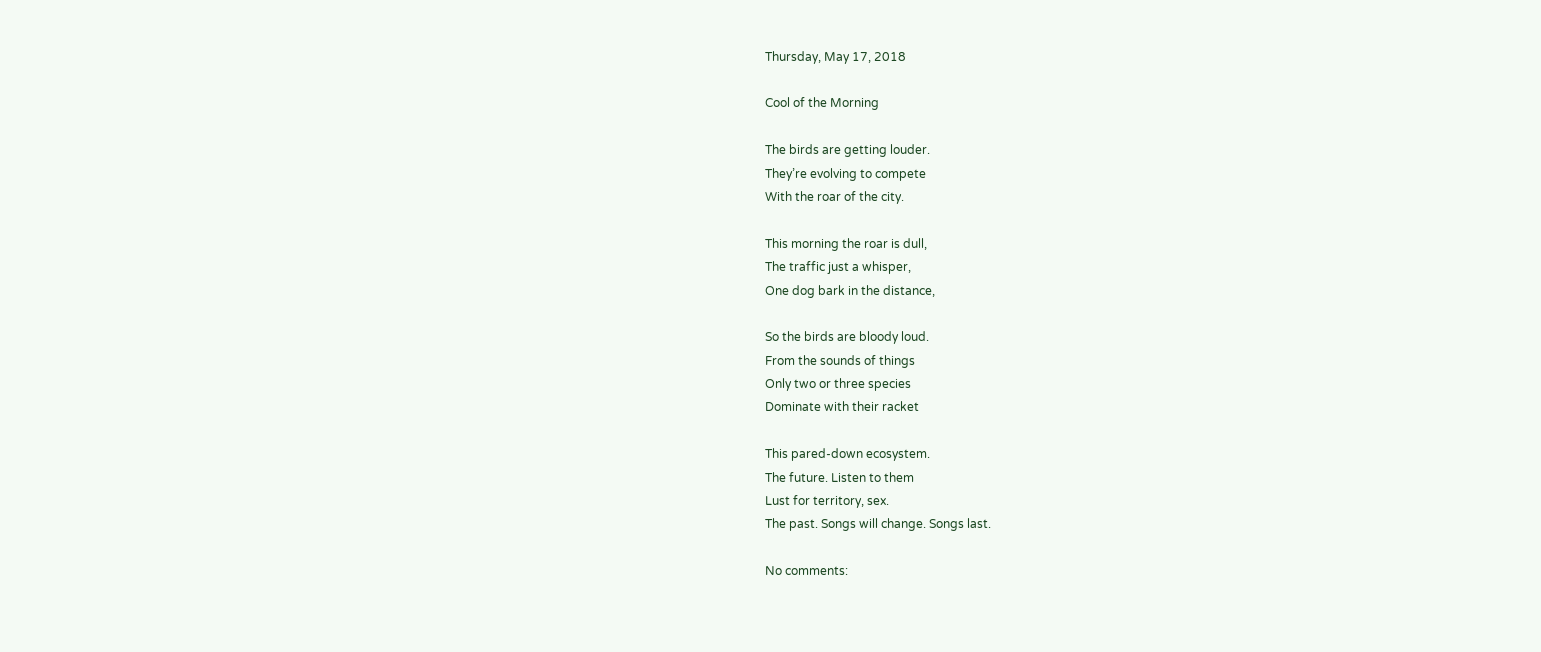Thursday, May 17, 2018

Cool of the Morning

The birds are getting louder.
They’re evolving to compete
With the roar of the city.

This morning the roar is dull,
The traffic just a whisper,
One dog bark in the distance,

So the birds are bloody loud.
From the sounds of things
Only two or three species
Dominate with their racket

This pared-down ecosystem.
The future. Listen to them
Lust for territory, sex.
The past. Songs will change. Songs last.

No comments: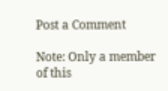Post a Comment

Note: Only a member of this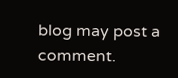blog may post a comment.